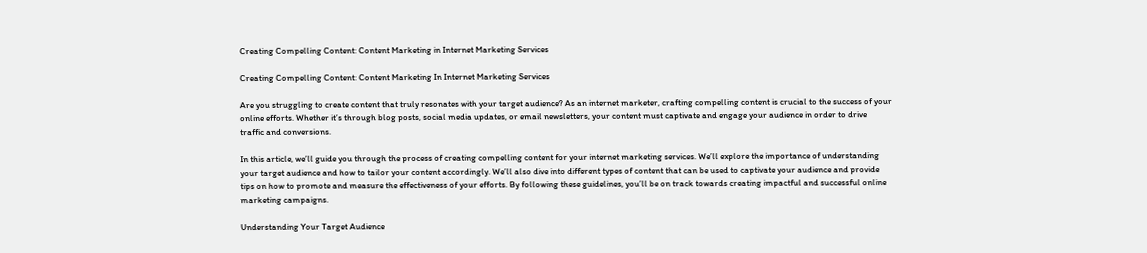Creating Compelling Content: Content Marketing in Internet Marketing Services

Creating Compelling Content: Content Marketing In Internet Marketing Services

Are you struggling to create content that truly resonates with your target audience? As an internet marketer, crafting compelling content is crucial to the success of your online efforts. Whether it’s through blog posts, social media updates, or email newsletters, your content must captivate and engage your audience in order to drive traffic and conversions.

In this article, we’ll guide you through the process of creating compelling content for your internet marketing services. We’ll explore the importance of understanding your target audience and how to tailor your content accordingly. We’ll also dive into different types of content that can be used to captivate your audience and provide tips on how to promote and measure the effectiveness of your efforts. By following these guidelines, you’ll be on track towards creating impactful and successful online marketing campaigns.

Understanding Your Target Audience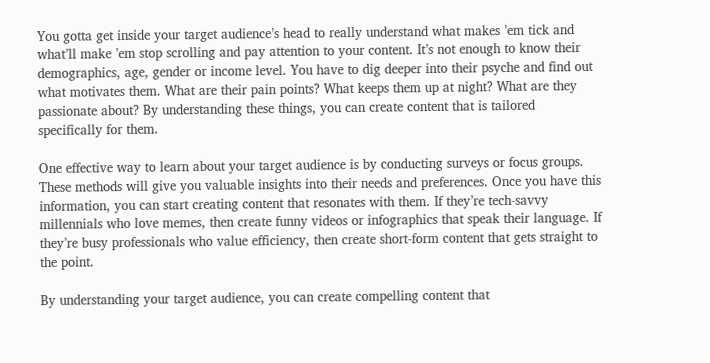You gotta get inside your target audience’s head to really understand what makes ’em tick and what’ll make ’em stop scrolling and pay attention to your content. It’s not enough to know their demographics, age, gender or income level. You have to dig deeper into their psyche and find out what motivates them. What are their pain points? What keeps them up at night? What are they passionate about? By understanding these things, you can create content that is tailored specifically for them.

One effective way to learn about your target audience is by conducting surveys or focus groups. These methods will give you valuable insights into their needs and preferences. Once you have this information, you can start creating content that resonates with them. If they’re tech-savvy millennials who love memes, then create funny videos or infographics that speak their language. If they’re busy professionals who value efficiency, then create short-form content that gets straight to the point.

By understanding your target audience, you can create compelling content that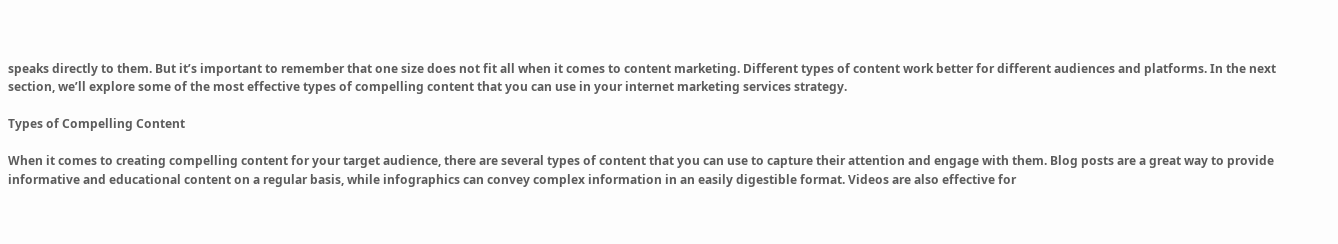speaks directly to them. But it’s important to remember that one size does not fit all when it comes to content marketing. Different types of content work better for different audiences and platforms. In the next section, we’ll explore some of the most effective types of compelling content that you can use in your internet marketing services strategy.

Types of Compelling Content

When it comes to creating compelling content for your target audience, there are several types of content that you can use to capture their attention and engage with them. Blog posts are a great way to provide informative and educational content on a regular basis, while infographics can convey complex information in an easily digestible format. Videos are also effective for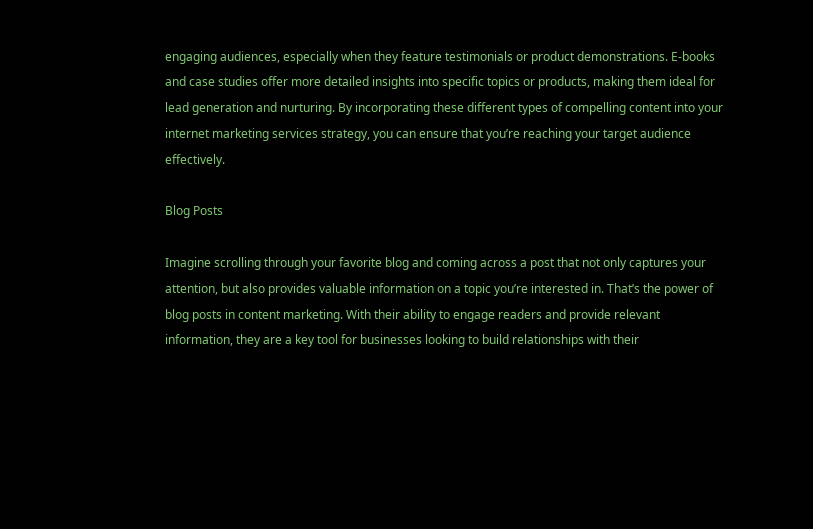engaging audiences, especially when they feature testimonials or product demonstrations. E-books and case studies offer more detailed insights into specific topics or products, making them ideal for lead generation and nurturing. By incorporating these different types of compelling content into your internet marketing services strategy, you can ensure that you’re reaching your target audience effectively.

Blog Posts

Imagine scrolling through your favorite blog and coming across a post that not only captures your attention, but also provides valuable information on a topic you’re interested in. That’s the power of blog posts in content marketing. With their ability to engage readers and provide relevant information, they are a key tool for businesses looking to build relationships with their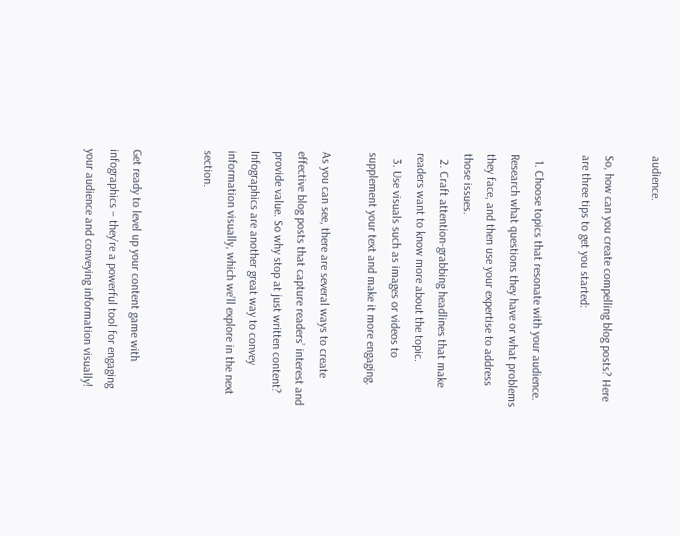audience.

So, how can you create compelling blog posts? Here are three tips to get you started:

  1. Choose topics that resonate with your audience. Research what questions they have or what problems they face, and then use your expertise to address those issues.
  2. Craft attention-grabbing headlines that make readers want to know more about the topic.
  3. Use visuals such as images or videos to supplement your text and make it more engaging.

As you can see, there are several ways to create effective blog posts that capture readers’ interest and provide value. So why stop at just written content? Infographics are another great way to convey information visually, which we’ll explore in the next section.


Get ready to level up your content game with infographics – they’re a powerful tool for engaging your audience and conveying information visually!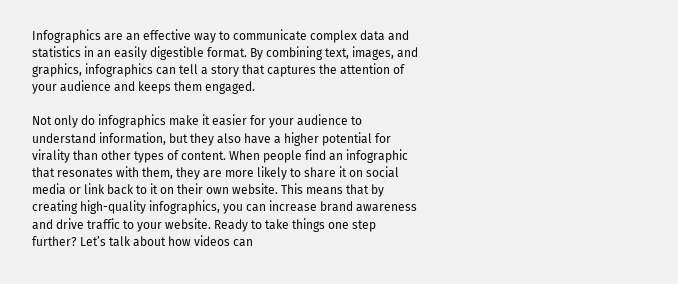Infographics are an effective way to communicate complex data and statistics in an easily digestible format. By combining text, images, and graphics, infographics can tell a story that captures the attention of your audience and keeps them engaged.

Not only do infographics make it easier for your audience to understand information, but they also have a higher potential for virality than other types of content. When people find an infographic that resonates with them, they are more likely to share it on social media or link back to it on their own website. This means that by creating high-quality infographics, you can increase brand awareness and drive traffic to your website. Ready to take things one step further? Let’s talk about how videos can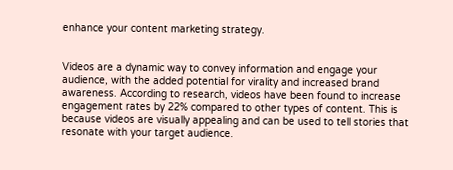enhance your content marketing strategy.


Videos are a dynamic way to convey information and engage your audience, with the added potential for virality and increased brand awareness. According to research, videos have been found to increase engagement rates by 22% compared to other types of content. This is because videos are visually appealing and can be used to tell stories that resonate with your target audience.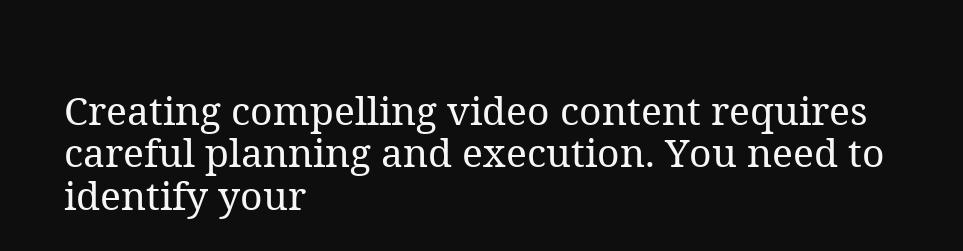Creating compelling video content requires careful planning and execution. You need to identify your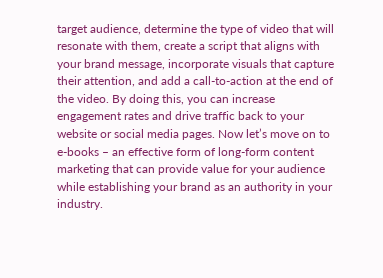target audience, determine the type of video that will resonate with them, create a script that aligns with your brand message, incorporate visuals that capture their attention, and add a call-to-action at the end of the video. By doing this, you can increase engagement rates and drive traffic back to your website or social media pages. Now let’s move on to e-books – an effective form of long-form content marketing that can provide value for your audience while establishing your brand as an authority in your industry.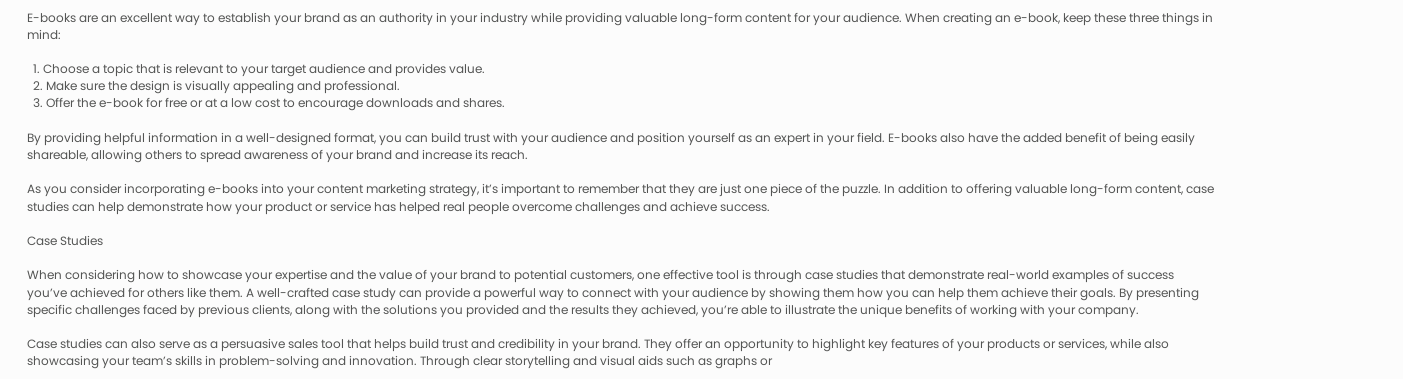E-books are an excellent way to establish your brand as an authority in your industry while providing valuable long-form content for your audience. When creating an e-book, keep these three things in mind:

  1. Choose a topic that is relevant to your target audience and provides value.
  2. Make sure the design is visually appealing and professional.
  3. Offer the e-book for free or at a low cost to encourage downloads and shares.

By providing helpful information in a well-designed format, you can build trust with your audience and position yourself as an expert in your field. E-books also have the added benefit of being easily shareable, allowing others to spread awareness of your brand and increase its reach.

As you consider incorporating e-books into your content marketing strategy, it’s important to remember that they are just one piece of the puzzle. In addition to offering valuable long-form content, case studies can help demonstrate how your product or service has helped real people overcome challenges and achieve success.

Case Studies

When considering how to showcase your expertise and the value of your brand to potential customers, one effective tool is through case studies that demonstrate real-world examples of success you’ve achieved for others like them. A well-crafted case study can provide a powerful way to connect with your audience by showing them how you can help them achieve their goals. By presenting specific challenges faced by previous clients, along with the solutions you provided and the results they achieved, you’re able to illustrate the unique benefits of working with your company.

Case studies can also serve as a persuasive sales tool that helps build trust and credibility in your brand. They offer an opportunity to highlight key features of your products or services, while also showcasing your team’s skills in problem-solving and innovation. Through clear storytelling and visual aids such as graphs or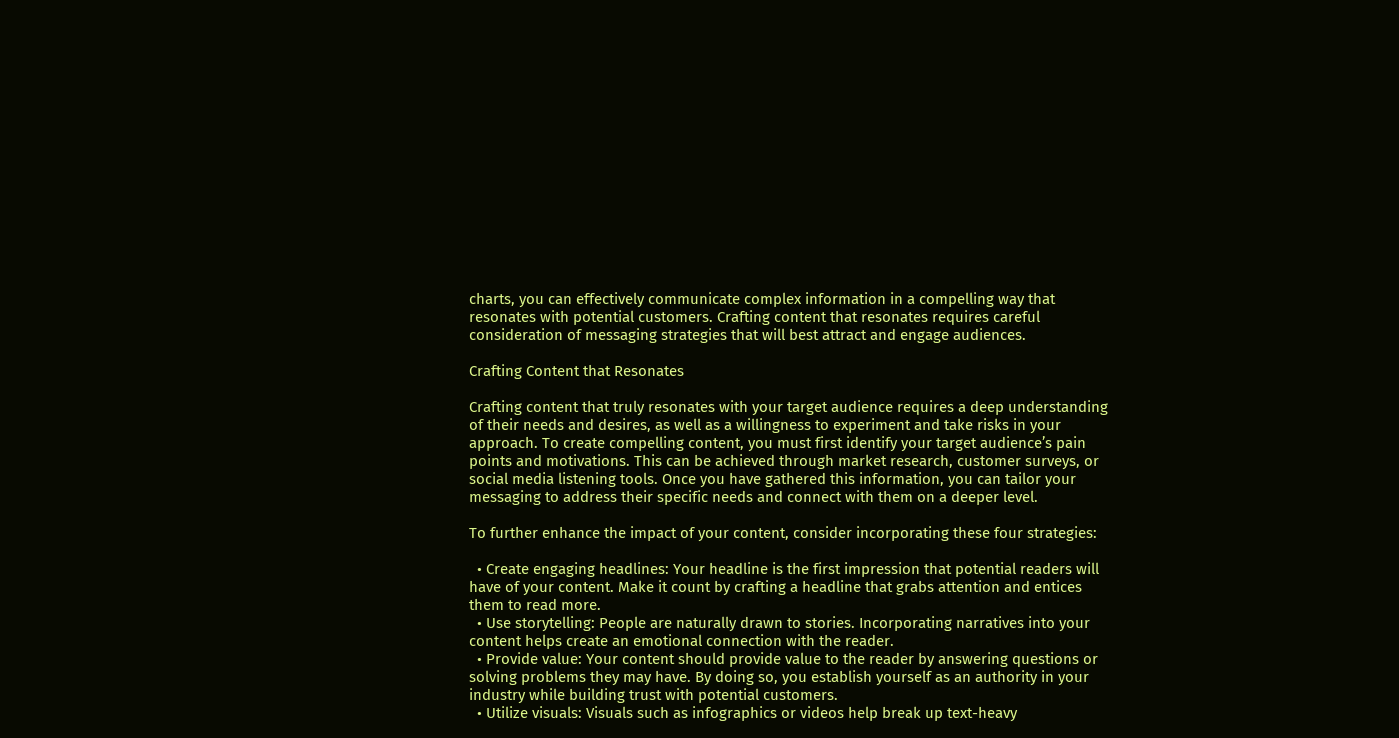charts, you can effectively communicate complex information in a compelling way that resonates with potential customers. Crafting content that resonates requires careful consideration of messaging strategies that will best attract and engage audiences.

Crafting Content that Resonates

Crafting content that truly resonates with your target audience requires a deep understanding of their needs and desires, as well as a willingness to experiment and take risks in your approach. To create compelling content, you must first identify your target audience’s pain points and motivations. This can be achieved through market research, customer surveys, or social media listening tools. Once you have gathered this information, you can tailor your messaging to address their specific needs and connect with them on a deeper level.

To further enhance the impact of your content, consider incorporating these four strategies:

  • Create engaging headlines: Your headline is the first impression that potential readers will have of your content. Make it count by crafting a headline that grabs attention and entices them to read more.
  • Use storytelling: People are naturally drawn to stories. Incorporating narratives into your content helps create an emotional connection with the reader.
  • Provide value: Your content should provide value to the reader by answering questions or solving problems they may have. By doing so, you establish yourself as an authority in your industry while building trust with potential customers.
  • Utilize visuals: Visuals such as infographics or videos help break up text-heavy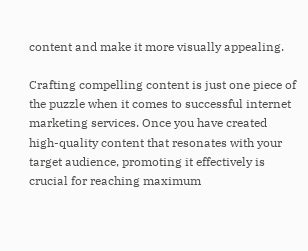content and make it more visually appealing.

Crafting compelling content is just one piece of the puzzle when it comes to successful internet marketing services. Once you have created high-quality content that resonates with your target audience, promoting it effectively is crucial for reaching maximum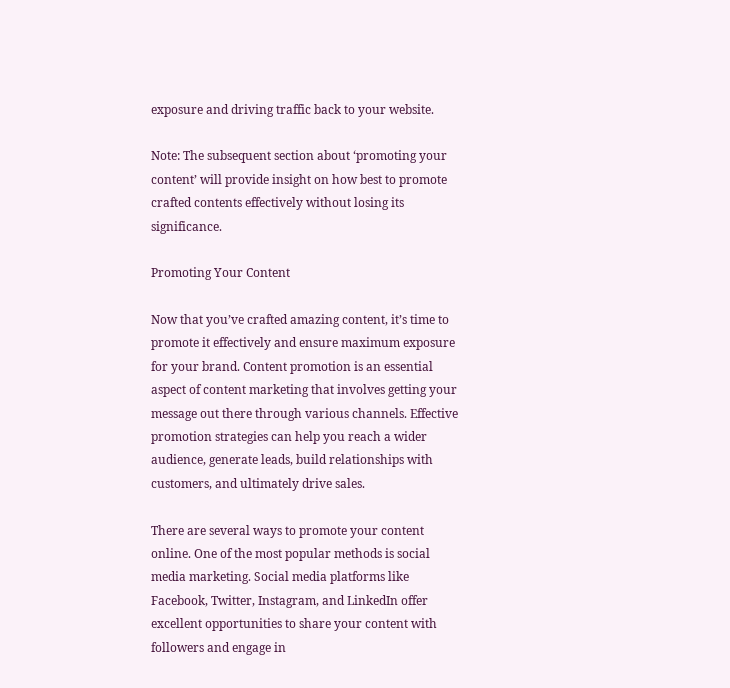exposure and driving traffic back to your website.

Note: The subsequent section about ‘promoting your content’ will provide insight on how best to promote crafted contents effectively without losing its significance.

Promoting Your Content

Now that you’ve crafted amazing content, it’s time to promote it effectively and ensure maximum exposure for your brand. Content promotion is an essential aspect of content marketing that involves getting your message out there through various channels. Effective promotion strategies can help you reach a wider audience, generate leads, build relationships with customers, and ultimately drive sales.

There are several ways to promote your content online. One of the most popular methods is social media marketing. Social media platforms like Facebook, Twitter, Instagram, and LinkedIn offer excellent opportunities to share your content with followers and engage in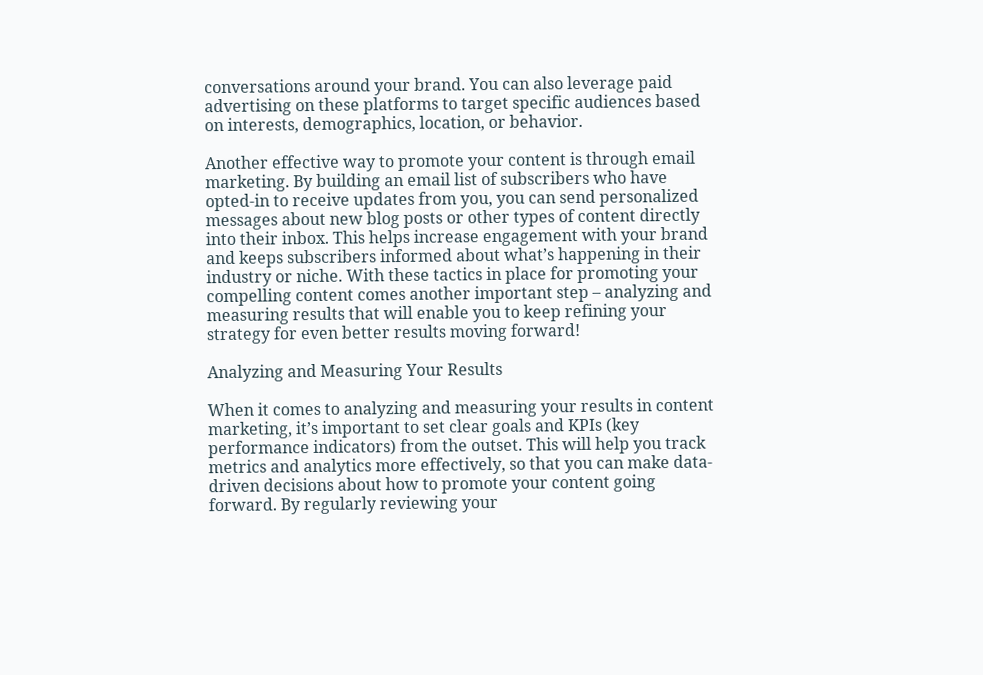conversations around your brand. You can also leverage paid advertising on these platforms to target specific audiences based on interests, demographics, location, or behavior.

Another effective way to promote your content is through email marketing. By building an email list of subscribers who have opted-in to receive updates from you, you can send personalized messages about new blog posts or other types of content directly into their inbox. This helps increase engagement with your brand and keeps subscribers informed about what’s happening in their industry or niche. With these tactics in place for promoting your compelling content comes another important step – analyzing and measuring results that will enable you to keep refining your strategy for even better results moving forward!

Analyzing and Measuring Your Results

When it comes to analyzing and measuring your results in content marketing, it’s important to set clear goals and KPIs (key performance indicators) from the outset. This will help you track metrics and analytics more effectively, so that you can make data-driven decisions about how to promote your content going forward. By regularly reviewing your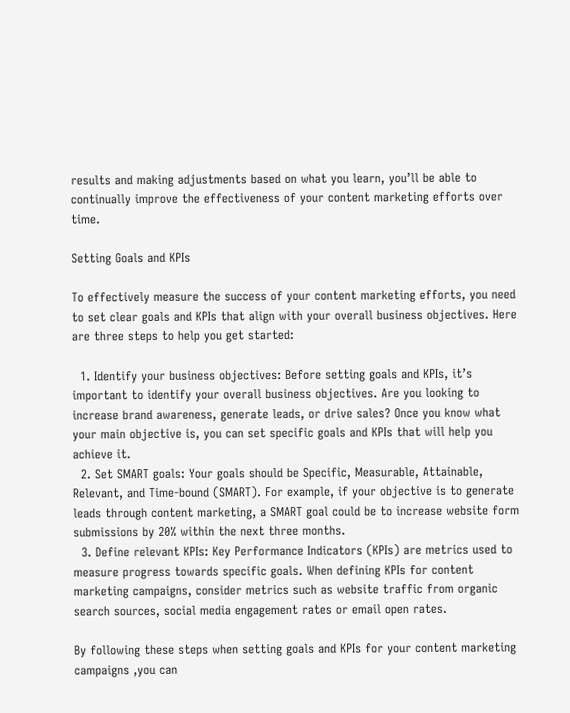results and making adjustments based on what you learn, you’ll be able to continually improve the effectiveness of your content marketing efforts over time.

Setting Goals and KPIs

To effectively measure the success of your content marketing efforts, you need to set clear goals and KPIs that align with your overall business objectives. Here are three steps to help you get started:

  1. Identify your business objectives: Before setting goals and KPIs, it’s important to identify your overall business objectives. Are you looking to increase brand awareness, generate leads, or drive sales? Once you know what your main objective is, you can set specific goals and KPIs that will help you achieve it.
  2. Set SMART goals: Your goals should be Specific, Measurable, Attainable, Relevant, and Time-bound (SMART). For example, if your objective is to generate leads through content marketing, a SMART goal could be to increase website form submissions by 20% within the next three months.
  3. Define relevant KPIs: Key Performance Indicators (KPIs) are metrics used to measure progress towards specific goals. When defining KPIs for content marketing campaigns, consider metrics such as website traffic from organic search sources, social media engagement rates or email open rates.

By following these steps when setting goals and KPIs for your content marketing campaigns ,you can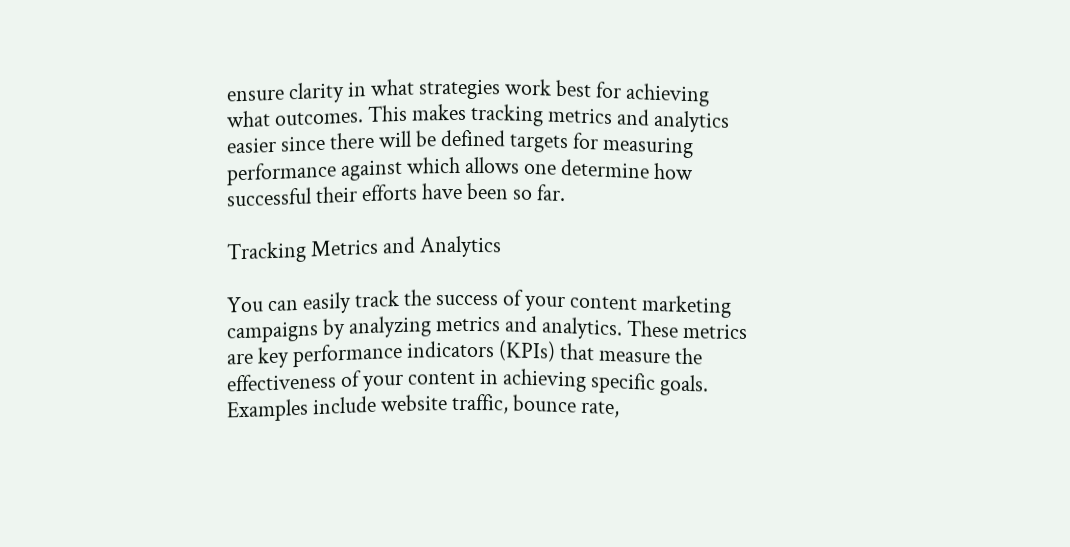ensure clarity in what strategies work best for achieving what outcomes. This makes tracking metrics and analytics easier since there will be defined targets for measuring performance against which allows one determine how successful their efforts have been so far.

Tracking Metrics and Analytics

You can easily track the success of your content marketing campaigns by analyzing metrics and analytics. These metrics are key performance indicators (KPIs) that measure the effectiveness of your content in achieving specific goals. Examples include website traffic, bounce rate,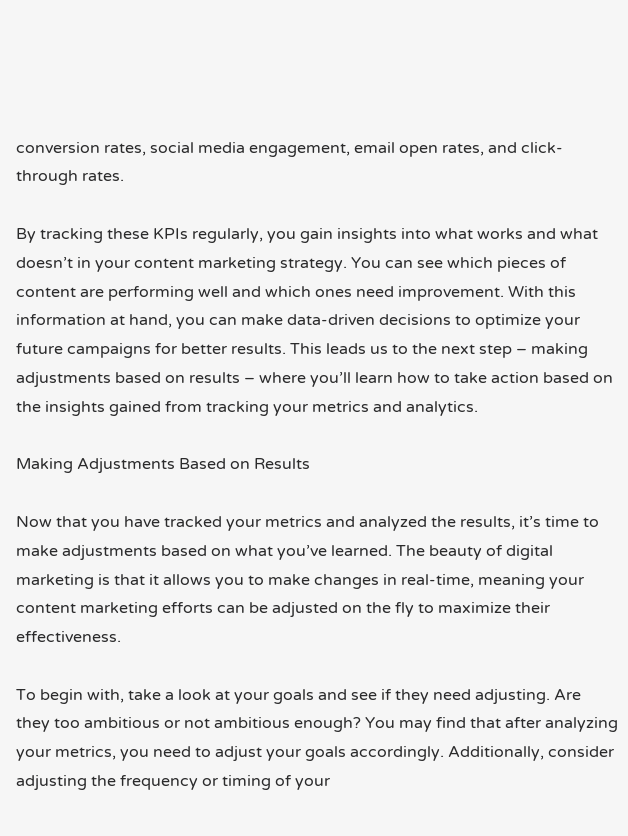conversion rates, social media engagement, email open rates, and click-through rates.

By tracking these KPIs regularly, you gain insights into what works and what doesn’t in your content marketing strategy. You can see which pieces of content are performing well and which ones need improvement. With this information at hand, you can make data-driven decisions to optimize your future campaigns for better results. This leads us to the next step – making adjustments based on results – where you’ll learn how to take action based on the insights gained from tracking your metrics and analytics.

Making Adjustments Based on Results

Now that you have tracked your metrics and analyzed the results, it’s time to make adjustments based on what you’ve learned. The beauty of digital marketing is that it allows you to make changes in real-time, meaning your content marketing efforts can be adjusted on the fly to maximize their effectiveness.

To begin with, take a look at your goals and see if they need adjusting. Are they too ambitious or not ambitious enough? You may find that after analyzing your metrics, you need to adjust your goals accordingly. Additionally, consider adjusting the frequency or timing of your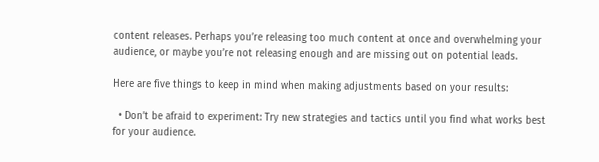content releases. Perhaps you’re releasing too much content at once and overwhelming your audience, or maybe you’re not releasing enough and are missing out on potential leads.

Here are five things to keep in mind when making adjustments based on your results:

  • Don’t be afraid to experiment: Try new strategies and tactics until you find what works best for your audience.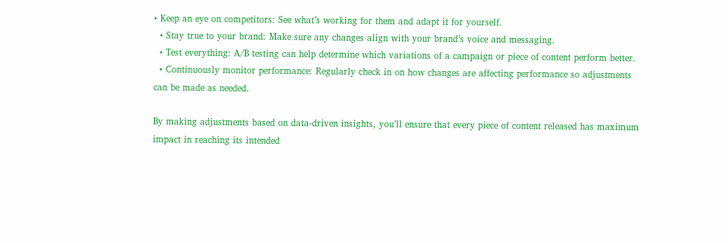• Keep an eye on competitors: See what’s working for them and adapt it for yourself.
  • Stay true to your brand: Make sure any changes align with your brand’s voice and messaging.
  • Test everything: A/B testing can help determine which variations of a campaign or piece of content perform better.
  • Continuously monitor performance: Regularly check in on how changes are affecting performance so adjustments can be made as needed.

By making adjustments based on data-driven insights, you’ll ensure that every piece of content released has maximum impact in reaching its intended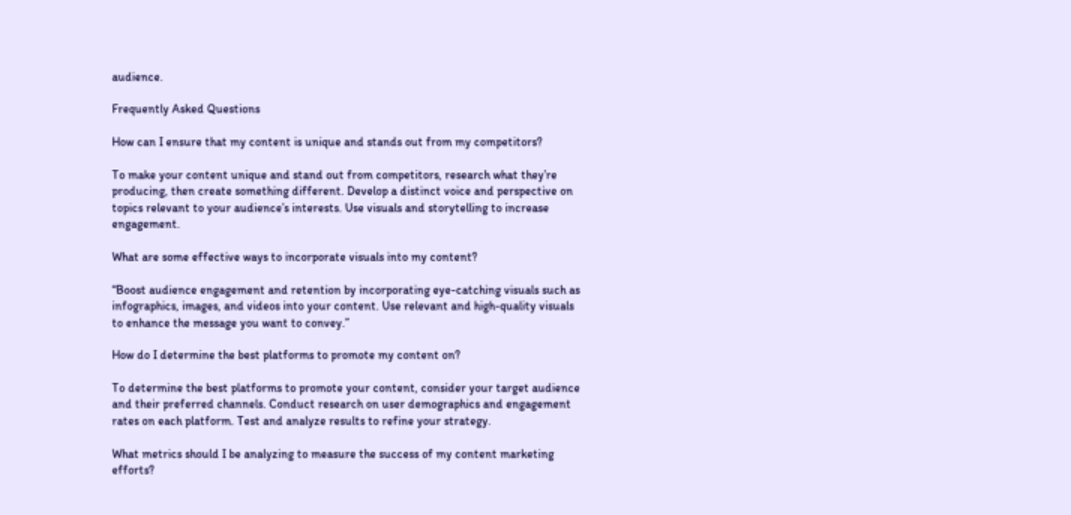audience.

Frequently Asked Questions

How can I ensure that my content is unique and stands out from my competitors?

To make your content unique and stand out from competitors, research what they’re producing, then create something different. Develop a distinct voice and perspective on topics relevant to your audience’s interests. Use visuals and storytelling to increase engagement.

What are some effective ways to incorporate visuals into my content?

“Boost audience engagement and retention by incorporating eye-catching visuals such as infographics, images, and videos into your content. Use relevant and high-quality visuals to enhance the message you want to convey.”

How do I determine the best platforms to promote my content on?

To determine the best platforms to promote your content, consider your target audience and their preferred channels. Conduct research on user demographics and engagement rates on each platform. Test and analyze results to refine your strategy.

What metrics should I be analyzing to measure the success of my content marketing efforts?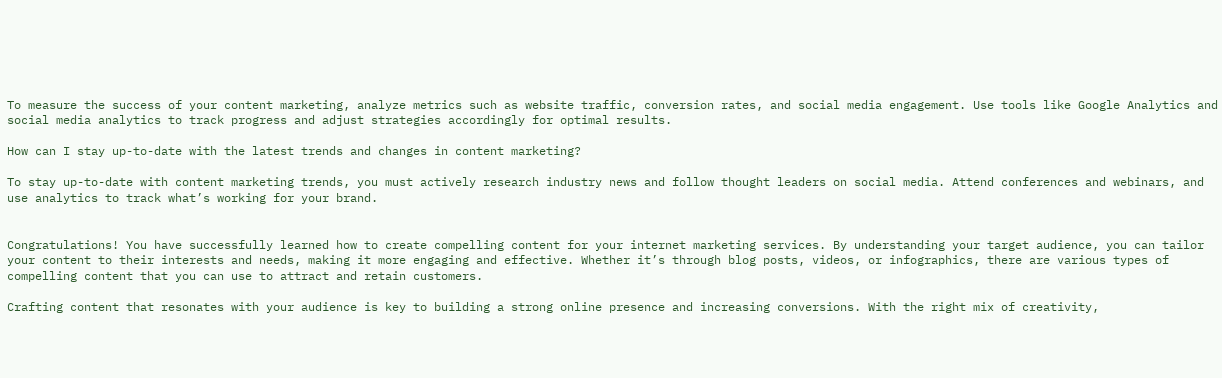To measure the success of your content marketing, analyze metrics such as website traffic, conversion rates, and social media engagement. Use tools like Google Analytics and social media analytics to track progress and adjust strategies accordingly for optimal results.

How can I stay up-to-date with the latest trends and changes in content marketing?

To stay up-to-date with content marketing trends, you must actively research industry news and follow thought leaders on social media. Attend conferences and webinars, and use analytics to track what’s working for your brand.


Congratulations! You have successfully learned how to create compelling content for your internet marketing services. By understanding your target audience, you can tailor your content to their interests and needs, making it more engaging and effective. Whether it’s through blog posts, videos, or infographics, there are various types of compelling content that you can use to attract and retain customers.

Crafting content that resonates with your audience is key to building a strong online presence and increasing conversions. With the right mix of creativity,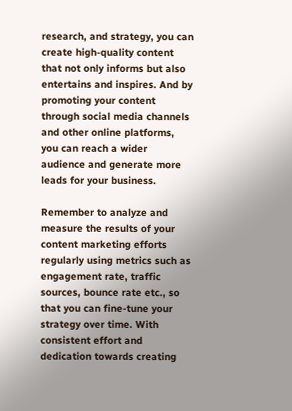research, and strategy, you can create high-quality content that not only informs but also entertains and inspires. And by promoting your content through social media channels and other online platforms, you can reach a wider audience and generate more leads for your business.

Remember to analyze and measure the results of your content marketing efforts regularly using metrics such as engagement rate, traffic sources, bounce rate etc., so that you can fine-tune your strategy over time. With consistent effort and dedication towards creating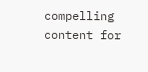compelling content for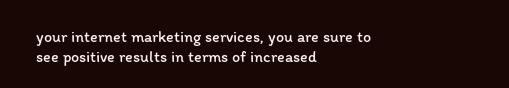your internet marketing services, you are sure to see positive results in terms of increased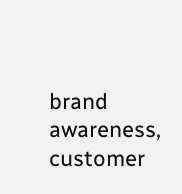brand awareness, customer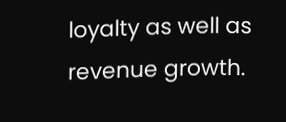loyalty as well as revenue growth.